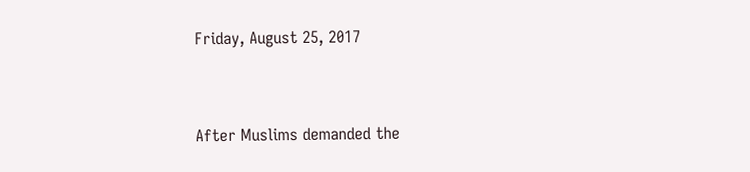Friday, August 25, 2017



After Muslims demanded the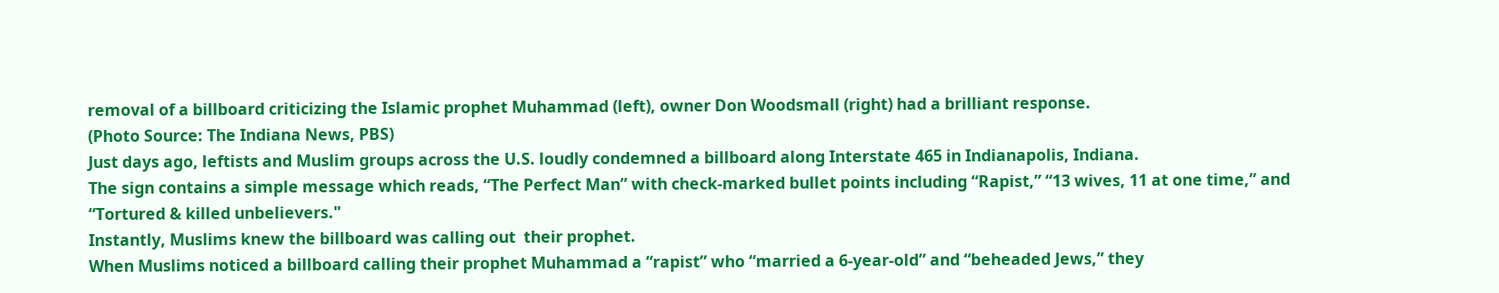removal of a billboard criticizing the Islamic prophet Muhammad (left), owner Don Woodsmall (right) had a brilliant response.
(Photo Source: The Indiana News, PBS)
Just days ago, leftists and Muslim groups across the U.S. loudly condemned a billboard along Interstate 465 in Indianapolis, Indiana.
The sign contains a simple message which reads, “The Perfect Man” with check-marked bullet points including “Rapist,” “13 wives, 11 at one time,” and “Tortured & killed unbelievers."
Instantly, Muslims knew the billboard was calling out  their prophet.
When Muslims noticed a billboard calling their prophet Muhammad a “rapist” who “married a 6-year-old” and “beheaded Jews,” they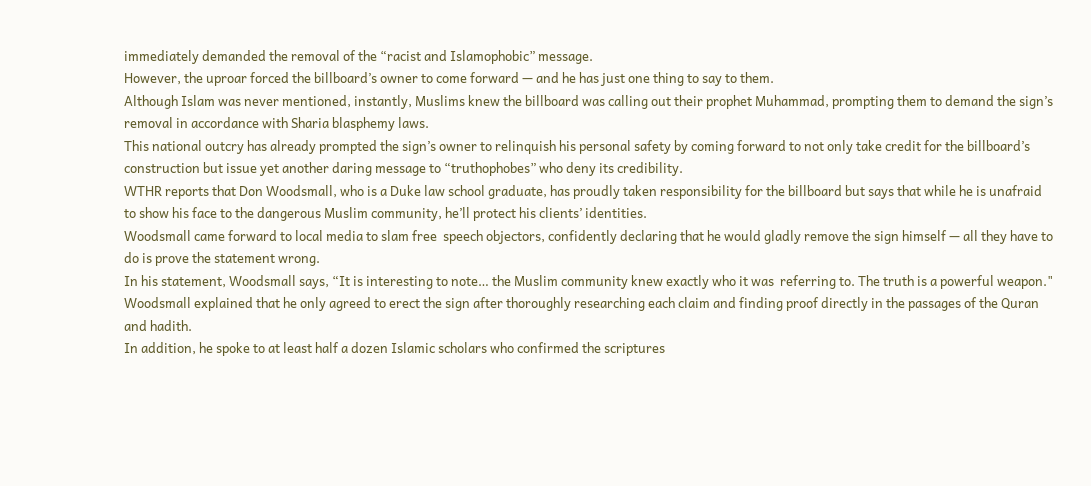immediately demanded the removal of the “racist and Islamophobic” message.
However, the uproar forced the billboard’s owner to come forward — and he has just one thing to say to them.
Although Islam was never mentioned, instantly, Muslims knew the billboard was calling out their prophet Muhammad, prompting them to demand the sign’s removal in accordance with Sharia blasphemy laws.
This national outcry has already prompted the sign’s owner to relinquish his personal safety by coming forward to not only take credit for the billboard’s construction but issue yet another daring message to “truthophobes” who deny its credibility.
WTHR reports that Don Woodsmall, who is a Duke law school graduate, has proudly taken responsibility for the billboard but says that while he is unafraid to show his face to the dangerous Muslim community, he’ll protect his clients’ identities.
Woodsmall came forward to local media to slam free  speech objectors, confidently declaring that he would gladly remove the sign himself — all they have to do is prove the statement wrong.
In his statement, Woodsmall says, “It is interesting to note… the Muslim community knew exactly who it was  referring to. The truth is a powerful weapon."
Woodsmall explained that he only agreed to erect the sign after thoroughly researching each claim and finding proof directly in the passages of the Quran and hadith.
In addition, he spoke to at least half a dozen Islamic scholars who confirmed the scriptures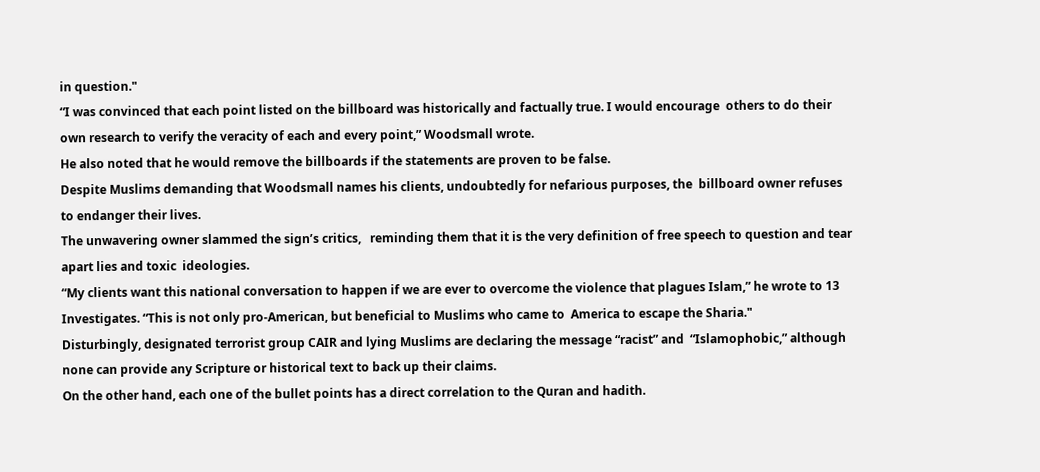in question."
“I was convinced that each point listed on the billboard was historically and factually true. I would encourage  others to do their own research to verify the veracity of each and every point,” Woodsmall wrote.
He also noted that he would remove the billboards if the statements are proven to be false.
Despite Muslims demanding that Woodsmall names his clients, undoubtedly for nefarious purposes, the  billboard owner refuses to endanger their lives.
The unwavering owner slammed the sign’s critics,   reminding them that it is the very definition of free speech to question and tear apart lies and toxic  ideologies.
“My clients want this national conversation to happen if we are ever to overcome the violence that plagues Islam,” he wrote to 13 Investigates. “This is not only pro-American, but beneficial to Muslims who came to  America to escape the Sharia."
Disturbingly, designated terrorist group CAIR and lying Muslims are declaring the message “racist” and  “Islamophobic,” although none can provide any Scripture or historical text to back up their claims.
On the other hand, each one of the bullet points has a direct correlation to the Quran and hadith.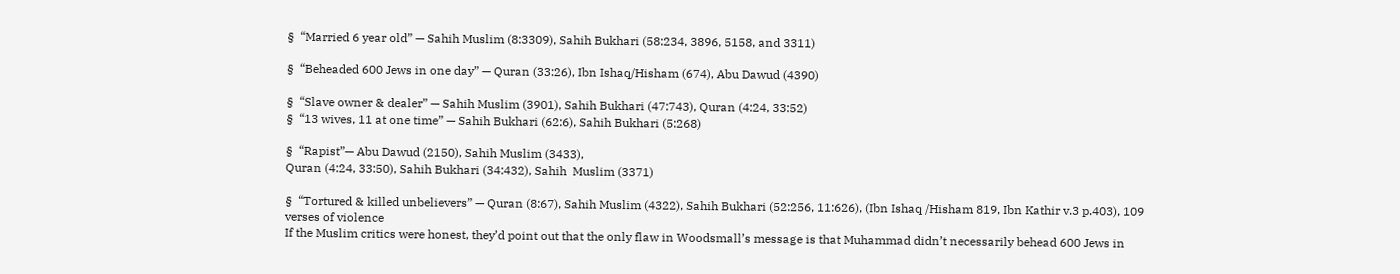§  “Married 6 year old” — Sahih Muslim (8:3309), Sahih Bukhari (58:234, 3896, 5158, and 3311)

§  “Beheaded 600 Jews in one day” — Quran (33:26), Ibn Ishaq/Hisham (674), Abu Dawud (4390)

§  “Slave owner & dealer” — Sahih Muslim (3901), Sahih Bukhari (47:743), Quran (4:24, 33:52)
§  “13 wives, 11 at one time” — Sahih Bukhari (62:6), Sahih Bukhari (5:268)

§  “Rapist”— Abu Dawud (2150), Sahih Muslim (3433),
Quran (4:24, 33:50), Sahih Bukhari (34:432), Sahih  Muslim (3371)

§  “Tortured & killed unbelievers” — Quran (8:67), Sahih Muslim (4322), Sahih Bukhari (52:256, 11:626), (Ibn Ishaq /Hisham 819, Ibn Kathir v.3 p.403), 109 verses of violence
If the Muslim critics were honest, they’d point out that the only flaw in Woodsmall’s message is that Muhammad didn’t necessarily behead 600 Jews in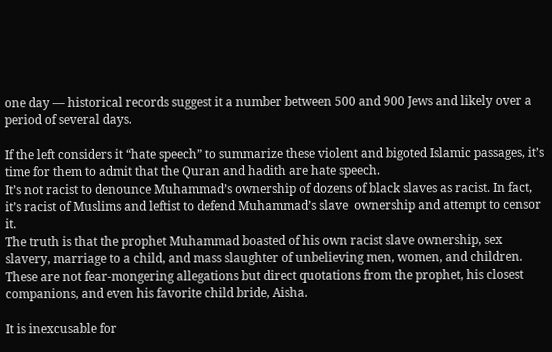one day — historical records suggest it a number between 500 and 900 Jews and likely over a period of several days.

If the left considers it “hate speech” to summarize these violent and bigoted Islamic passages, it’s time for them to admit that the Quran and hadith are hate speech.
It’s not racist to denounce Muhammad’s ownership of dozens of black slaves as racist. In fact, it’s racist of Muslims and leftist to defend Muhammad’s slave  ownership and attempt to censor it.
The truth is that the prophet Muhammad boasted of his own racist slave ownership, sex slavery, marriage to a child, and mass slaughter of unbelieving men, women, and children.
These are not fear-mongering allegations but direct quotations from the prophet, his closest  companions, and even his favorite child bride, Aisha.

It is inexcusable for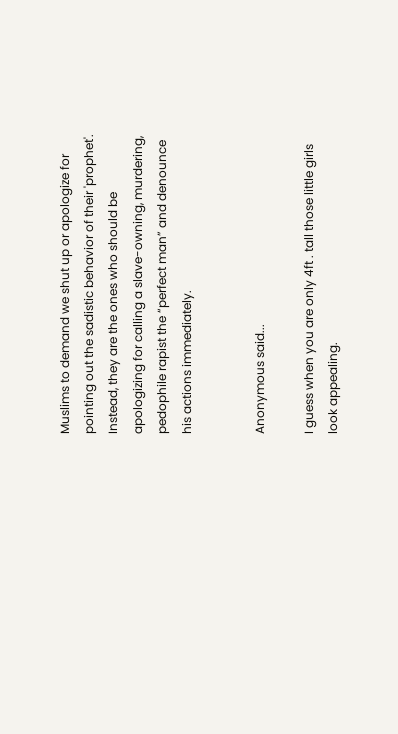Muslims to demand we shut up or apologize for pointing out the sadistic behavior of their 'prophet'.
Instead, they are the ones who should be apologizing for calling a slave-owning, murdering, pedophile rapist the “perfect man” and denounce his actions immediately.


Anonymous said...

I guess when you are only 4ft . tall those little girls look appealing.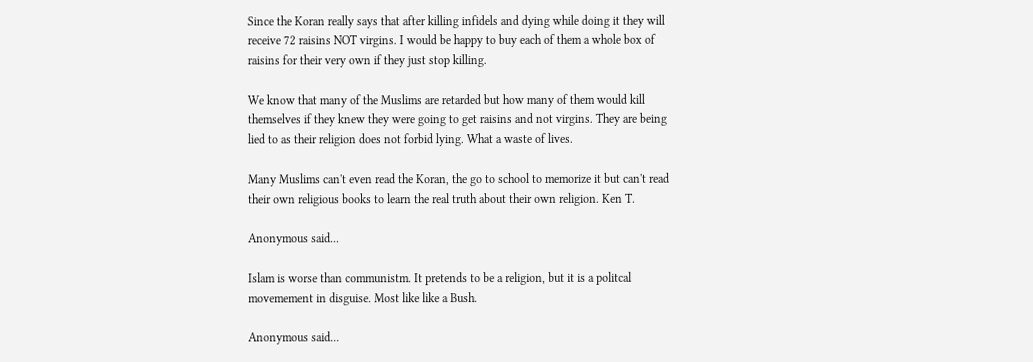Since the Koran really says that after killing infidels and dying while doing it they will receive 72 raisins NOT virgins. I would be happy to buy each of them a whole box of raisins for their very own if they just stop killing.

We know that many of the Muslims are retarded but how many of them would kill themselves if they knew they were going to get raisins and not virgins. They are being lied to as their religion does not forbid lying. What a waste of lives.

Many Muslims can't even read the Koran, the go to school to memorize it but can't read their own religious books to learn the real truth about their own religion. Ken T.

Anonymous said...

Islam is worse than communistm. It pretends to be a religion, but it is a politcal movemement in disguise. Most like like a Bush.

Anonymous said...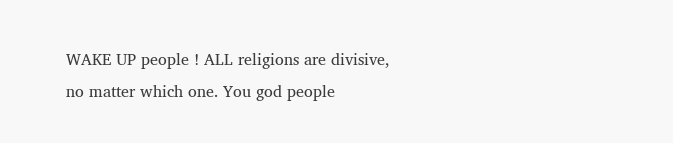WAKE UP people ! ALL religions are divisive, no matter which one. You god people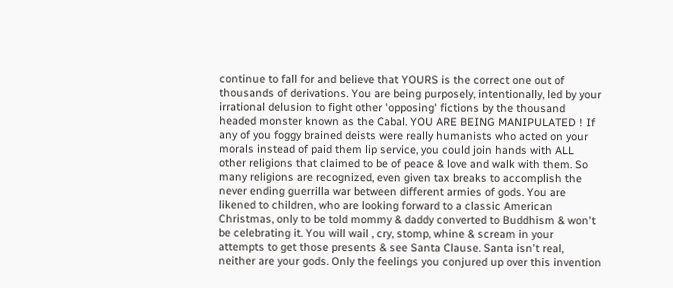continue to fall for and believe that YOURS is the correct one out of thousands of derivations. You are being purposely, intentionally, led by your irrational delusion to fight other 'opposing' fictions by the thousand headed monster known as the Cabal. YOU ARE BEING MANIPULATED ! If any of you foggy brained deists were really humanists who acted on your morals instead of paid them lip service, you could join hands with ALL other religions that claimed to be of peace & love and walk with them. So many religions are recognized, even given tax breaks to accomplish the never ending guerrilla war between different armies of gods. You are likened to children, who are looking forward to a classic American Christmas, only to be told mommy & daddy converted to Buddhism & won't be celebrating it. You will wail , cry, stomp, whine & scream in your attempts to get those presents & see Santa Clause. Santa isn't real, neither are your gods. Only the feelings you conjured up over this invention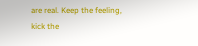are real. Keep the feeling, kick the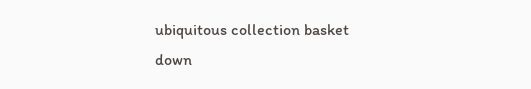ubiquitous collection basket down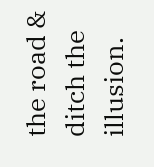the road & ditch the illusion.